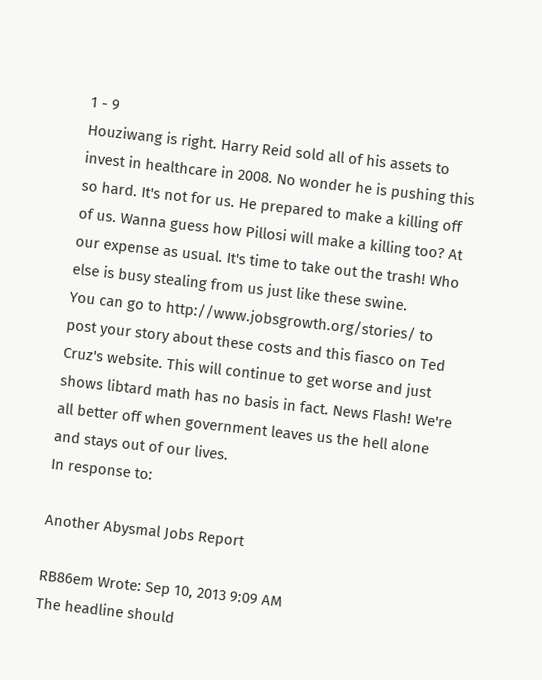1 - 9
Houziwang is right. Harry Reid sold all of his assets to invest in healthcare in 2008. No wonder he is pushing this so hard. It's not for us. He prepared to make a killing off of us. Wanna guess how Pillosi will make a killing too? At our expense as usual. It's time to take out the trash! Who else is busy stealing from us just like these swine.
You can go to http://www.jobsgrowth.org/stories/ to post your story about these costs and this fiasco on Ted Cruz's website. This will continue to get worse and just shows libtard math has no basis in fact. News Flash! We're all better off when government leaves us the hell alone and stays out of our lives.
In response to:

Another Abysmal Jobs Report

RB86em Wrote: Sep 10, 2013 9:09 AM
The headline should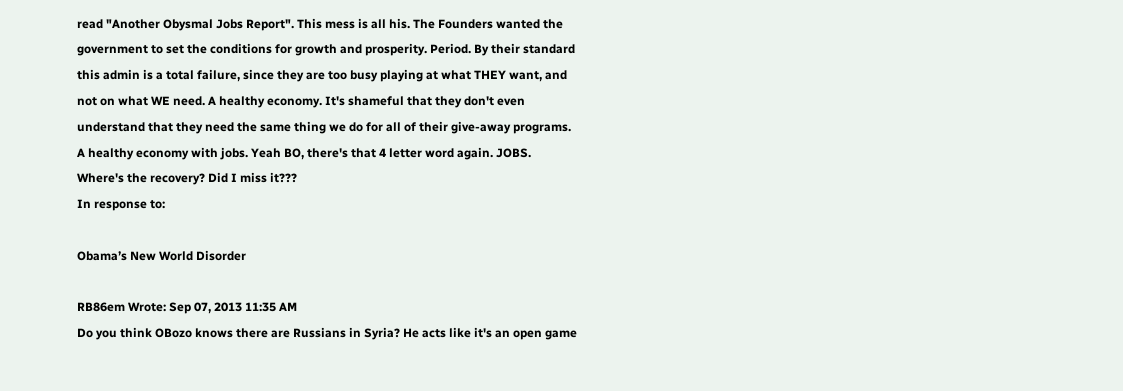read "Another Obysmal Jobs Report". This mess is all his. The Founders wanted the government to set the conditions for growth and prosperity. Period. By their standard this admin is a total failure, since they are too busy playing at what THEY want, and not on what WE need. A healthy economy. It's shameful that they don't even understand that they need the same thing we do for all of their give-away programs. A healthy economy with jobs. Yeah BO, there's that 4 letter word again. JOBS. Where's the recovery? Did I miss it???
In response to:

Obama’s New World Disorder

RB86em Wrote: Sep 07, 2013 11:35 AM
Do you think OBozo knows there are Russians in Syria? He acts like it's an open game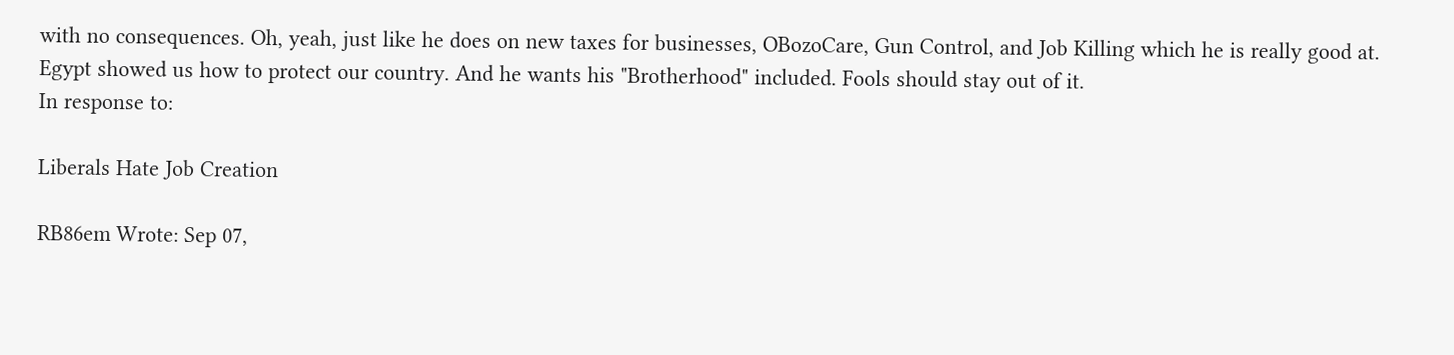with no consequences. Oh, yeah, just like he does on new taxes for businesses, OBozoCare, Gun Control, and Job Killing which he is really good at. Egypt showed us how to protect our country. And he wants his "Brotherhood" included. Fools should stay out of it.
In response to:

Liberals Hate Job Creation

RB86em Wrote: Sep 07,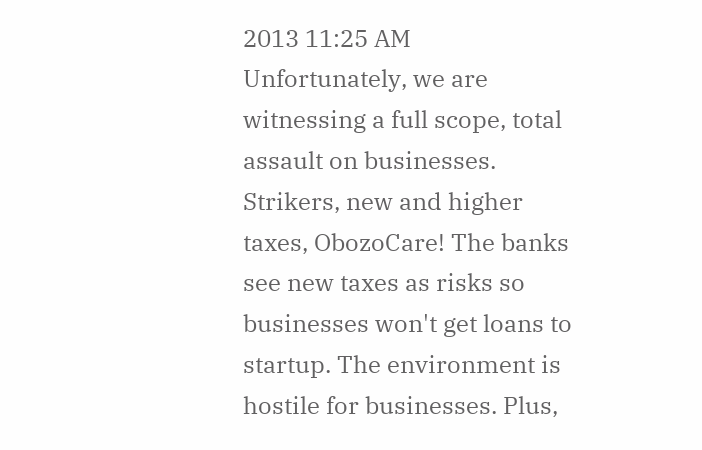2013 11:25 AM
Unfortunately, we are witnessing a full scope, total assault on businesses. Strikers, new and higher taxes, ObozoCare! The banks see new taxes as risks so businesses won't get loans to startup. The environment is hostile for businesses. Plus,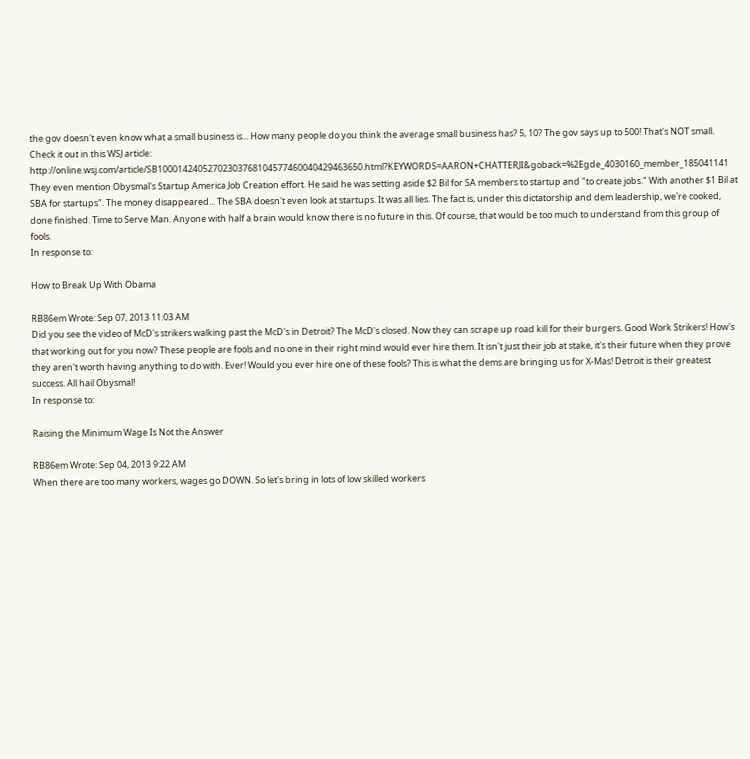the gov doesn't even know what a small business is... How many people do you think the average small business has? 5, 10? The gov says up to 500! That's NOT small. Check it out in this WSJ article: http://online.wsj.com/article/SB10001424052702303768104577460040429463650.html?KEYWORDS=AARON+CHATTERJI&goback=%2Egde_4030160_member_185041141 They even mention Obysmal's Startup America Job Creation effort. He said he was setting aside $2 Bil for SA members to startup and "to create jobs." With another $1 Bil at SBA for startups". The money disappeared... The SBA doesn't even look at startups. It was all lies. The fact is, under this dictatorship and dem leadership, we're cooked, done finished. Time to Serve Man. Anyone with half a brain would know there is no future in this. Of course, that would be too much to understand from this group of fools.
In response to:

How to Break Up With Obama

RB86em Wrote: Sep 07, 2013 11:03 AM
Did you see the video of McD's strikers walking past the McD's in Detroit? The McD's closed. Now they can scrape up road kill for their burgers. Good Work Strikers! How's that working out for you now? These people are fools and no one in their right mind would ever hire them. It isn't just their job at stake, it's their future when they prove they aren't worth having anything to do with. Ever! Would you ever hire one of these fools? This is what the dems are bringing us for X-Mas! Detroit is their greatest success. All hail Obysmal!
In response to:

Raising the Minimum Wage Is Not the Answer

RB86em Wrote: Sep 04, 2013 9:22 AM
When there are too many workers, wages go DOWN. So let's bring in lots of low skilled workers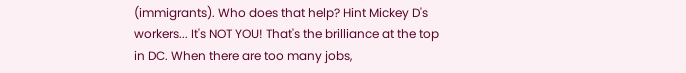(immigrants). Who does that help? Hint Mickey D's workers... It's NOT YOU! That's the brilliance at the top in DC. When there are too many jobs,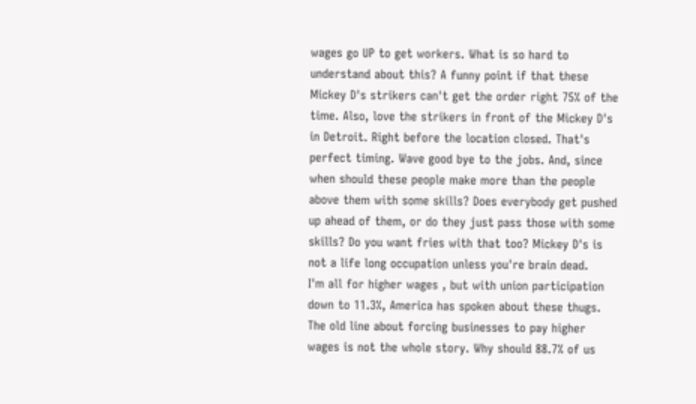wages go UP to get workers. What is so hard to understand about this? A funny point if that these Mickey D's strikers can't get the order right 75% of the time. Also, love the strikers in front of the Mickey D's in Detroit. Right before the location closed. That's perfect timing. Wave good bye to the jobs. And, since when should these people make more than the people above them with some skills? Does everybody get pushed up ahead of them, or do they just pass those with some skills? Do you want fries with that too? Mickey D's is not a life long occupation unless you're brain dead.
I'm all for higher wages , but with union participation down to 11.3%, America has spoken about these thugs. The old line about forcing businesses to pay higher wages is not the whole story. Why should 88.7% of us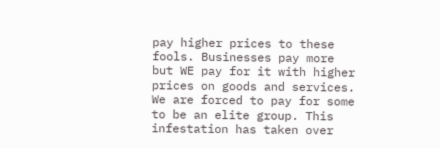pay higher prices to these fools. Businesses pay more but WE pay for it with higher prices on goods and services. We are forced to pay for some to be an elite group. This infestation has taken over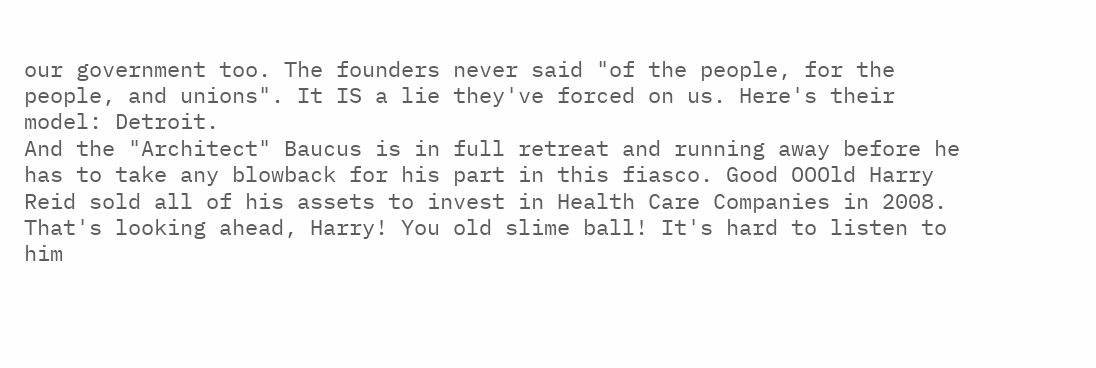our government too. The founders never said "of the people, for the people, and unions". It IS a lie they've forced on us. Here's their model: Detroit.
And the "Architect" Baucus is in full retreat and running away before he has to take any blowback for his part in this fiasco. Good OOOld Harry Reid sold all of his assets to invest in Health Care Companies in 2008. That's looking ahead, Harry! You old slime ball! It's hard to listen to him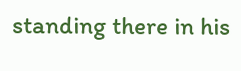standing there in his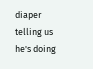diaper telling us he's doing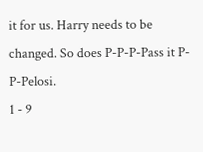it for us. Harry needs to be changed. So does P-P-P-Pass it P-P-Pelosi.
1 - 9